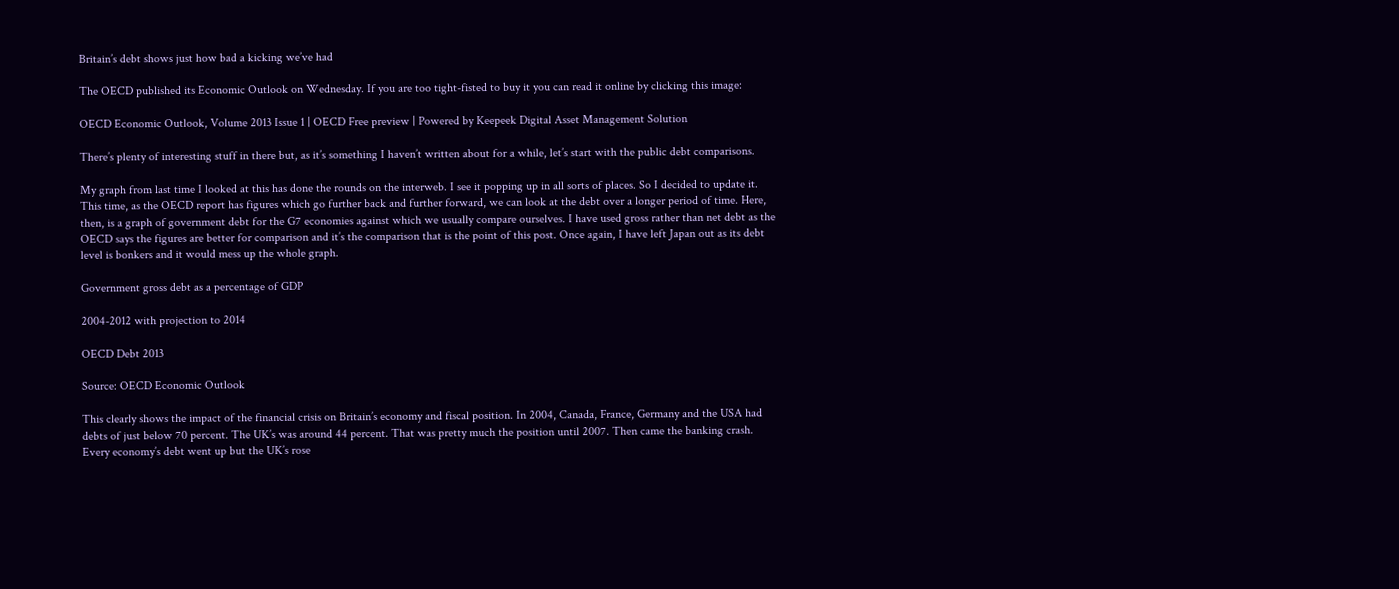Britain’s debt shows just how bad a kicking we’ve had

The OECD published its Economic Outlook on Wednesday. If you are too tight-fisted to buy it you can read it online by clicking this image:

OECD Economic Outlook, Volume 2013 Issue 1 | OECD Free preview | Powered by Keepeek Digital Asset Management Solution

There’s plenty of interesting stuff in there but, as it’s something I haven’t written about for a while, let’s start with the public debt comparisons.

My graph from last time I looked at this has done the rounds on the interweb. I see it popping up in all sorts of places. So I decided to update it. This time, as the OECD report has figures which go further back and further forward, we can look at the debt over a longer period of time. Here, then, is a graph of government debt for the G7 economies against which we usually compare ourselves. I have used gross rather than net debt as the OECD says the figures are better for comparison and it’s the comparison that is the point of this post. Once again, I have left Japan out as its debt level is bonkers and it would mess up the whole graph.

Government gross debt as a percentage of GDP

2004-2012 with projection to 2014

OECD Debt 2013

Source: OECD Economic Outlook

This clearly shows the impact of the financial crisis on Britain’s economy and fiscal position. In 2004, Canada, France, Germany and the USA had debts of just below 70 percent. The UK’s was around 44 percent. That was pretty much the position until 2007. Then came the banking crash. Every economy’s debt went up but the UK’s rose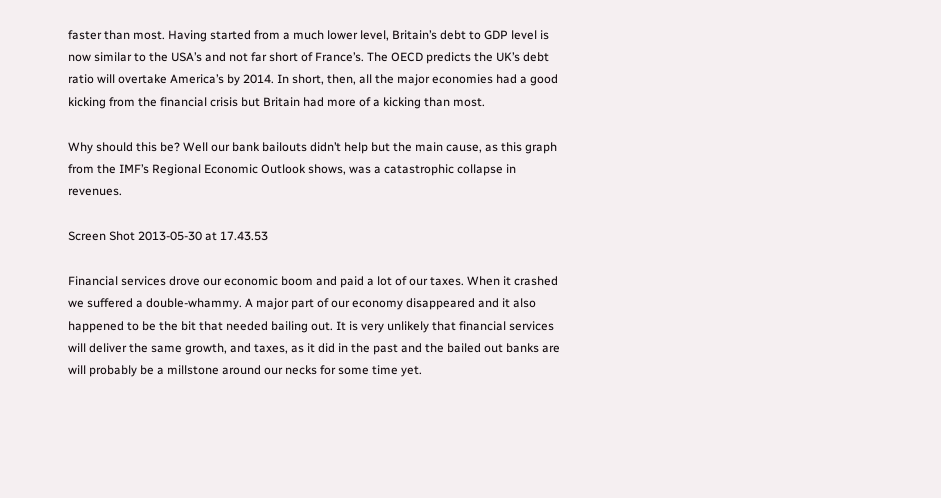faster than most. Having started from a much lower level, Britain’s debt to GDP level is now similar to the USA’s and not far short of France’s. The OECD predicts the UK’s debt ratio will overtake America’s by 2014. In short, then, all the major economies had a good kicking from the financial crisis but Britain had more of a kicking than most.

Why should this be? Well our bank bailouts didn’t help but the main cause, as this graph from the IMF’s Regional Economic Outlook shows, was a catastrophic collapse in revenues.

Screen Shot 2013-05-30 at 17.43.53

Financial services drove our economic boom and paid a lot of our taxes. When it crashed we suffered a double-whammy. A major part of our economy disappeared and it also happened to be the bit that needed bailing out. It is very unlikely that financial services will deliver the same growth, and taxes, as it did in the past and the bailed out banks are will probably be a millstone around our necks for some time yet.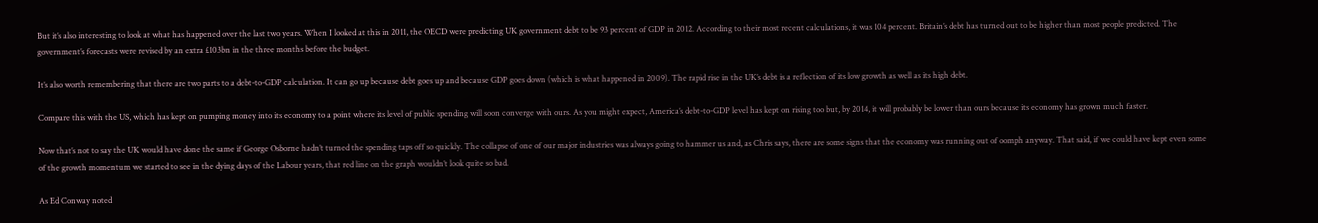But it’s also interesting to look at what has happened over the last two years. When I looked at this in 2011, the OECD were predicting UK government debt to be 93 percent of GDP in 2012. According to their most recent calculations, it was 104 percent. Britain’s debt has turned out to be higher than most people predicted. The government’s forecasts were revised by an extra £103bn in the three months before the budget.

It’s also worth remembering that there are two parts to a debt-to-GDP calculation. It can go up because debt goes up and because GDP goes down (which is what happened in 2009). The rapid rise in the UK’s debt is a reflection of its low growth as well as its high debt.

Compare this with the US, which has kept on pumping money into its economy to a point where its level of public spending will soon converge with ours. As you might expect, America’s debt-to-GDP level has kept on rising too but, by 2014, it will probably be lower than ours because its economy has grown much faster.

Now that’s not to say the UK would have done the same if George Osborne hadn’t turned the spending taps off so quickly. The collapse of one of our major industries was always going to hammer us and, as Chris says, there are some signs that the economy was running out of oomph anyway. That said, if we could have kept even some of the growth momentum we started to see in the dying days of the Labour years, that red line on the graph wouldn’t look quite so bad.

As Ed Conway noted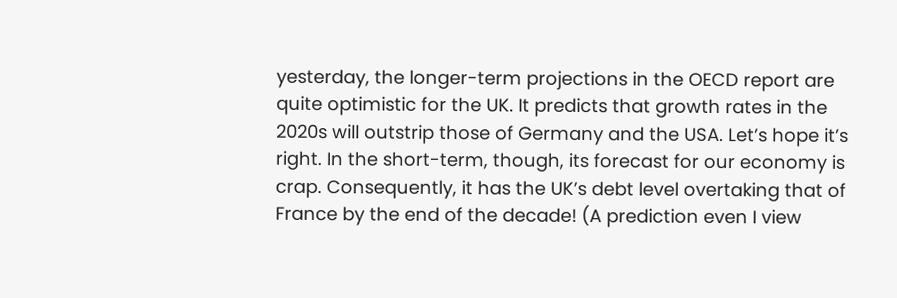yesterday, the longer-term projections in the OECD report are quite optimistic for the UK. It predicts that growth rates in the 2020s will outstrip those of Germany and the USA. Let’s hope it’s right. In the short-term, though, its forecast for our economy is crap. Consequently, it has the UK’s debt level overtaking that of France by the end of the decade! (A prediction even I view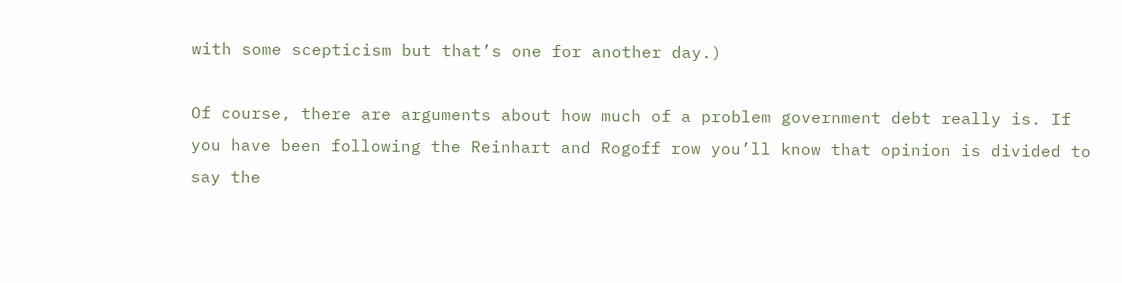with some scepticism but that’s one for another day.)

Of course, there are arguments about how much of a problem government debt really is. If you have been following the Reinhart and Rogoff row you’ll know that opinion is divided to say the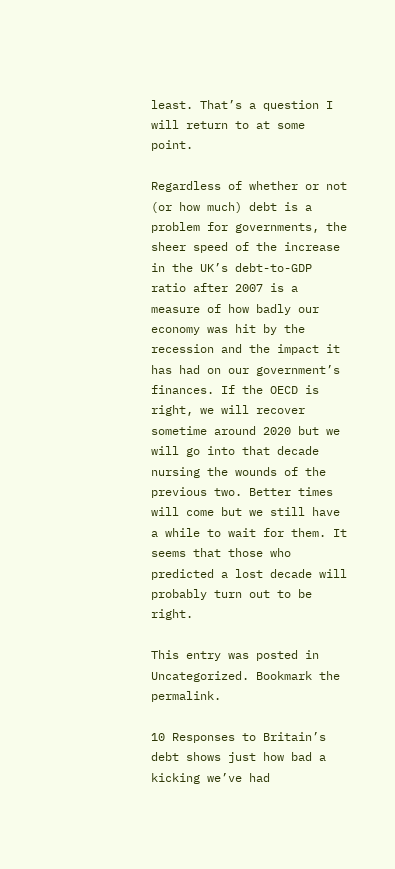least. That’s a question I will return to at some point.

Regardless of whether or not (or how much) debt is a problem for governments, the sheer speed of the increase in the UK’s debt-to-GDP ratio after 2007 is a measure of how badly our economy was hit by the recession and the impact it has had on our government’s finances. If the OECD is right, we will recover sometime around 2020 but we will go into that decade nursing the wounds of the previous two. Better times will come but we still have a while to wait for them. It seems that those who predicted a lost decade will probably turn out to be right.

This entry was posted in Uncategorized. Bookmark the permalink.

10 Responses to Britain’s debt shows just how bad a kicking we’ve had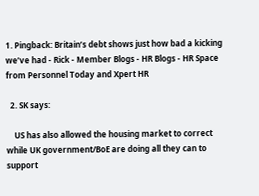1. Pingback: Britain’s debt shows just how bad a kicking we’ve had - Rick - Member Blogs - HR Blogs - HR Space from Personnel Today and Xpert HR

  2. SK says:

    US has also allowed the housing market to correct while UK government/BoE are doing all they can to support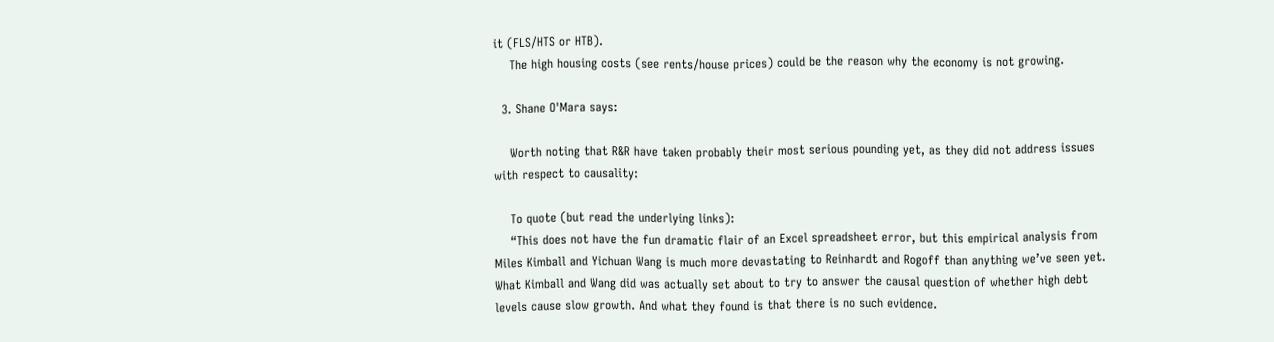it (FLS/HTS or HTB).
    The high housing costs (see rents/house prices) could be the reason why the economy is not growing.

  3. Shane O'Mara says:

    Worth noting that R&R have taken probably their most serious pounding yet, as they did not address issues with respect to causality:

    To quote (but read the underlying links):
    “This does not have the fun dramatic flair of an Excel spreadsheet error, but this empirical analysis from Miles Kimball and Yichuan Wang is much more devastating to Reinhardt and Rogoff than anything we’ve seen yet. What Kimball and Wang did was actually set about to try to answer the causal question of whether high debt levels cause slow growth. And what they found is that there is no such evidence.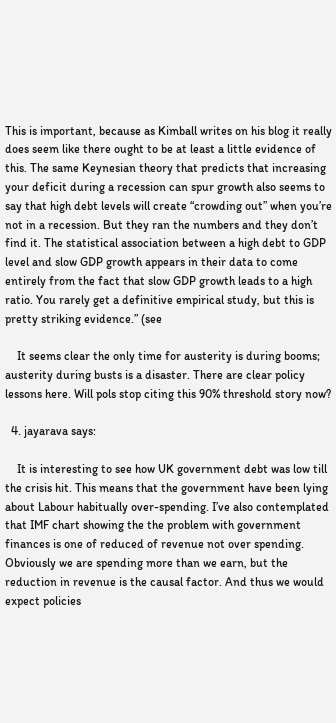This is important, because as Kimball writes on his blog it really does seem like there ought to be at least a little evidence of this. The same Keynesian theory that predicts that increasing your deficit during a recession can spur growth also seems to say that high debt levels will create “crowding out” when you’re not in a recession. But they ran the numbers and they don’t find it. The statistical association between a high debt to GDP level and slow GDP growth appears in their data to come entirely from the fact that slow GDP growth leads to a high ratio. You rarely get a definitive empirical study, but this is pretty striking evidence.” (see

    It seems clear the only time for austerity is during booms; austerity during busts is a disaster. There are clear policy lessons here. Will pols stop citing this 90% threshold story now?

  4. jayarava says:

    It is interesting to see how UK government debt was low till the crisis hit. This means that the government have been lying about Labour habitually over-spending. I’ve also contemplated that IMF chart showing the the problem with government finances is one of reduced of revenue not over spending. Obviously we are spending more than we earn, but the reduction in revenue is the causal factor. And thus we would expect policies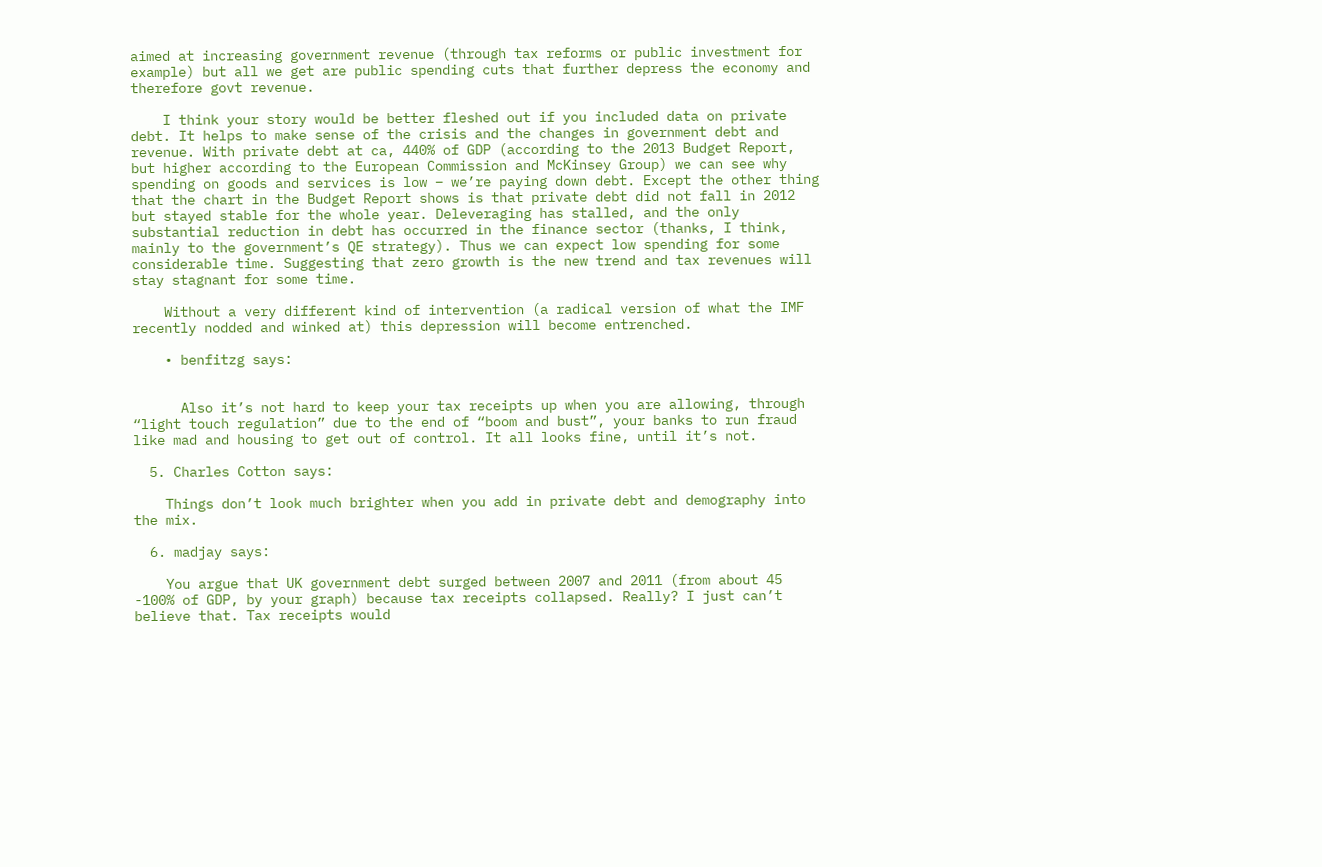aimed at increasing government revenue (through tax reforms or public investment for example) but all we get are public spending cuts that further depress the economy and therefore govt revenue.

    I think your story would be better fleshed out if you included data on private debt. It helps to make sense of the crisis and the changes in government debt and revenue. With private debt at ca, 440% of GDP (according to the 2013 Budget Report, but higher according to the European Commission and McKinsey Group) we can see why spending on goods and services is low – we’re paying down debt. Except the other thing that the chart in the Budget Report shows is that private debt did not fall in 2012 but stayed stable for the whole year. Deleveraging has stalled, and the only substantial reduction in debt has occurred in the finance sector (thanks, I think, mainly to the government’s QE strategy). Thus we can expect low spending for some considerable time. Suggesting that zero growth is the new trend and tax revenues will stay stagnant for some time.

    Without a very different kind of intervention (a radical version of what the IMF recently nodded and winked at) this depression will become entrenched.

    • benfitzg says:


      Also it’s not hard to keep your tax receipts up when you are allowing, through “light touch regulation” due to the end of “boom and bust”, your banks to run fraud like mad and housing to get out of control. It all looks fine, until it’s not.

  5. Charles Cotton says:

    Things don’t look much brighter when you add in private debt and demography into the mix.

  6. madjay says:

    You argue that UK government debt surged between 2007 and 2011 (from about 45 -100% of GDP, by your graph) because tax receipts collapsed. Really? I just can’t believe that. Tax receipts would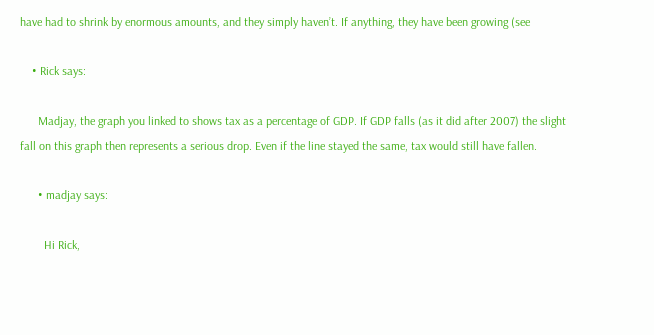have had to shrink by enormous amounts, and they simply haven’t. If anything, they have been growing (see

    • Rick says:

      Madjay, the graph you linked to shows tax as a percentage of GDP. If GDP falls (as it did after 2007) the slight fall on this graph then represents a serious drop. Even if the line stayed the same, tax would still have fallen.

      • madjay says:

        Hi Rick,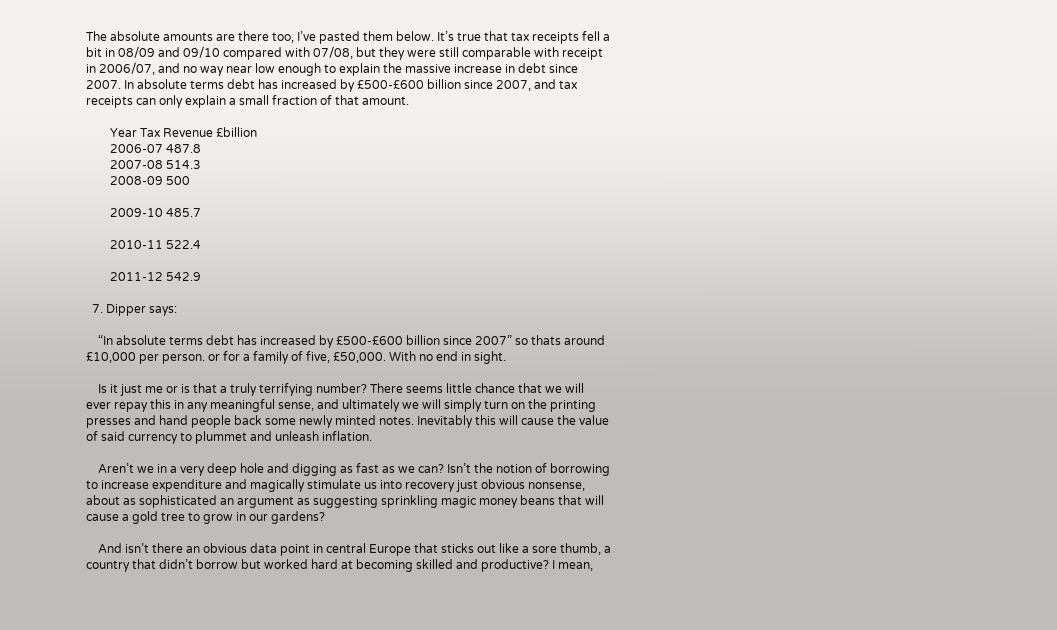The absolute amounts are there too, I’ve pasted them below. It’s true that tax receipts fell a bit in 08/09 and 09/10 compared with 07/08, but they were still comparable with receipt in 2006/07, and no way near low enough to explain the massive increase in debt since 2007. In absolute terms debt has increased by £500-£600 billion since 2007, and tax receipts can only explain a small fraction of that amount.

        Year Tax Revenue £billion
        2006-07 487.8
        2007-08 514.3
        2008-09 500

        2009-10 485.7

        2010-11 522.4

        2011-12 542.9

  7. Dipper says:

    “In absolute terms debt has increased by £500-£600 billion since 2007” so thats around £10,000 per person. or for a family of five, £50,000. With no end in sight.

    Is it just me or is that a truly terrifying number? There seems little chance that we will ever repay this in any meaningful sense, and ultimately we will simply turn on the printing presses and hand people back some newly minted notes. Inevitably this will cause the value of said currency to plummet and unleash inflation.

    Aren’t we in a very deep hole and digging as fast as we can? Isn’t the notion of borrowing to increase expenditure and magically stimulate us into recovery just obvious nonsense, about as sophisticated an argument as suggesting sprinkling magic money beans that will cause a gold tree to grow in our gardens?

    And isn’t there an obvious data point in central Europe that sticks out like a sore thumb, a country that didn’t borrow but worked hard at becoming skilled and productive? I mean,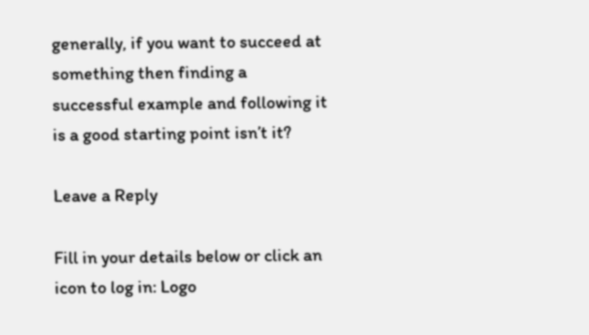generally, if you want to succeed at something then finding a successful example and following it is a good starting point isn’t it?

Leave a Reply

Fill in your details below or click an icon to log in: Logo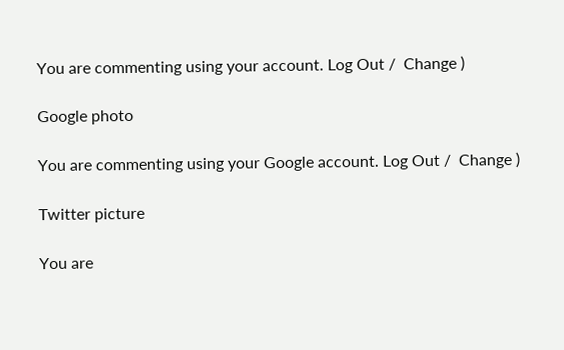You are commenting using your account. Log Out /  Change )

Google photo

You are commenting using your Google account. Log Out /  Change )

Twitter picture

You are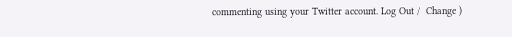commenting using your Twitter account. Log Out /  Change )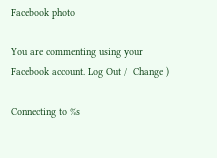Facebook photo

You are commenting using your Facebook account. Log Out /  Change )

Connecting to %s